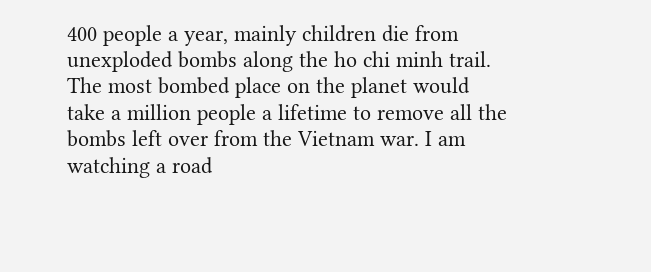400 people a year, mainly children die from unexploded bombs along the ho chi minh trail. The most bombed place on the planet would take a million people a lifetime to remove all the bombs left over from the Vietnam war. I am watching a road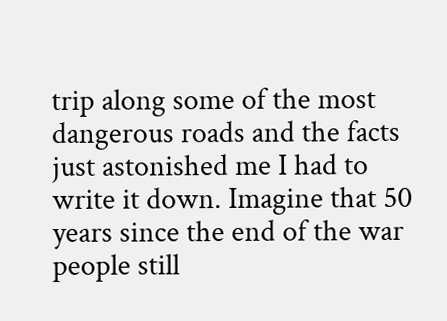trip along some of the most dangerous roads and the facts just astonished me I had to write it down. Imagine that 50 years since the end of the war people still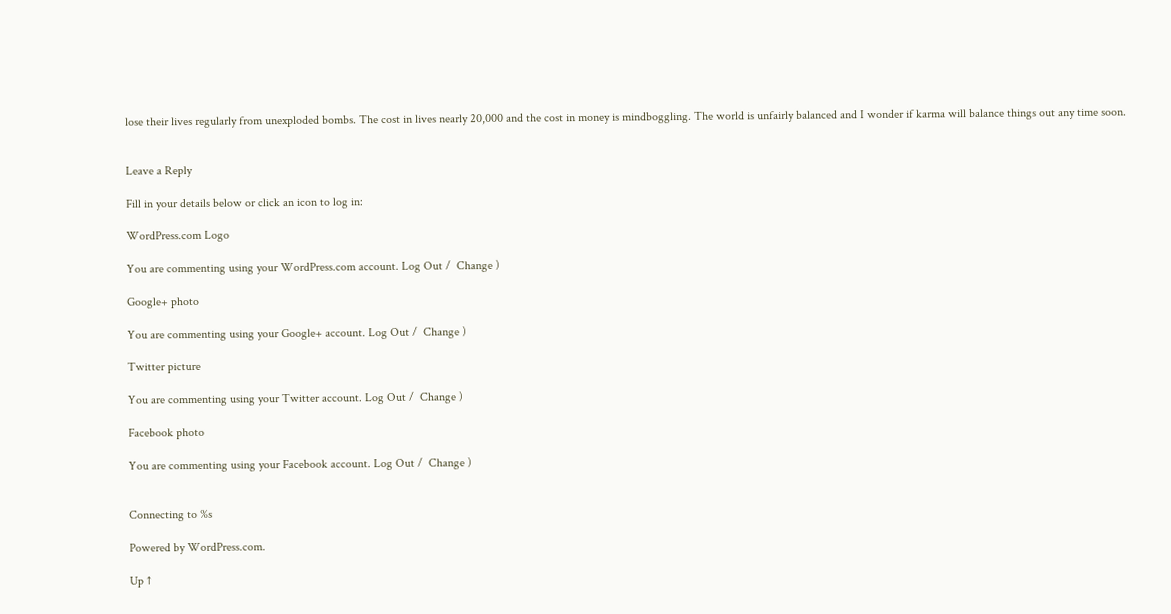lose their lives regularly from unexploded bombs. The cost in lives nearly 20,000 and the cost in money is mindboggling. The world is unfairly balanced and I wonder if karma will balance things out any time soon.


Leave a Reply

Fill in your details below or click an icon to log in:

WordPress.com Logo

You are commenting using your WordPress.com account. Log Out /  Change )

Google+ photo

You are commenting using your Google+ account. Log Out /  Change )

Twitter picture

You are commenting using your Twitter account. Log Out /  Change )

Facebook photo

You are commenting using your Facebook account. Log Out /  Change )


Connecting to %s

Powered by WordPress.com.

Up ↑